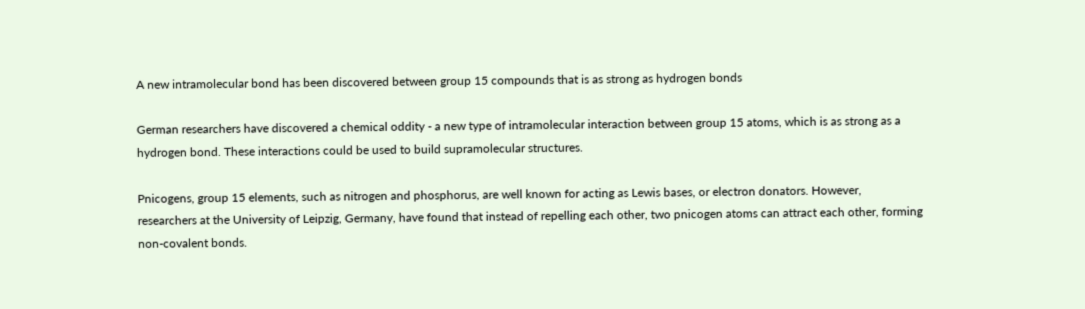A new intramolecular bond has been discovered between group 15 compounds that is as strong as hydrogen bonds

German researchers have discovered a chemical oddity - a new type of intramolecular interaction between group 15 atoms, which is as strong as a hydrogen bond. These interactions could be used to build supramolecular structures.

Pnicogens, group 15 elements, such as nitrogen and phosphorus, are well known for acting as Lewis bases, or electron donators. However, researchers at the University of Leipzig, Germany, have found that instead of repelling each other, two pnicogen atoms can attract each other, forming non-covalent bonds.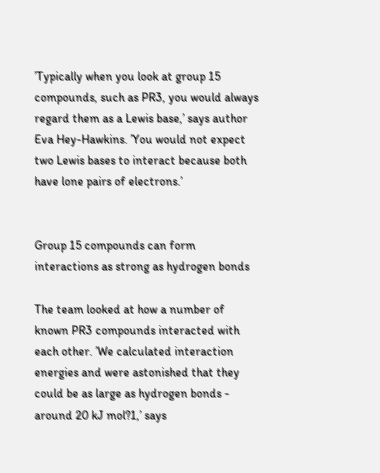’Typically when you look at group 15 compounds, such as PR3, you would always regard them as a Lewis base,’ says author Eva Hey-Hawkins. ’You would not expect two Lewis bases to interact because both have lone pairs of electrons.’


Group 15 compounds can form interactions as strong as hydrogen bonds

The team looked at how a number of known PR3 compounds interacted with each other. ’We calculated interaction energies and were astonished that they could be as large as hydrogen bonds - around 20 kJ mol?1,’ says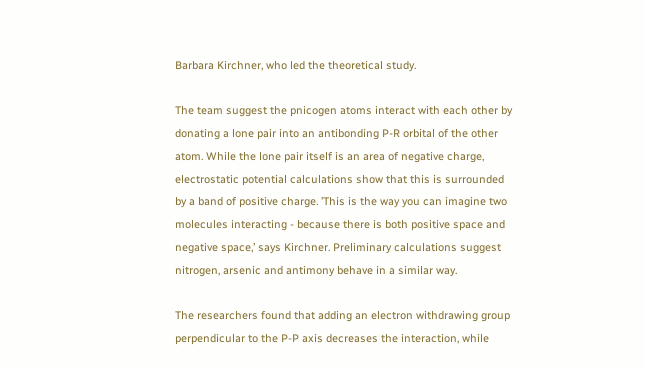Barbara Kirchner, who led the theoretical study.

The team suggest the pnicogen atoms interact with each other by donating a lone pair into an antibonding P-R orbital of the other atom. While the lone pair itself is an area of negative charge, electrostatic potential calculations show that this is surrounded by a band of positive charge. ’This is the way you can imagine two molecules interacting - because there is both positive space and negative space,’ says Kirchner. Preliminary calculations suggest nitrogen, arsenic and antimony behave in a similar way.

The researchers found that adding an electron withdrawing group perpendicular to the P-P axis decreases the interaction, while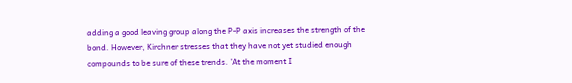adding a good leaving group along the P-P axis increases the strength of the bond. However, Kirchner stresses that they have not yet studied enough compounds to be sure of these trends. ’At the moment I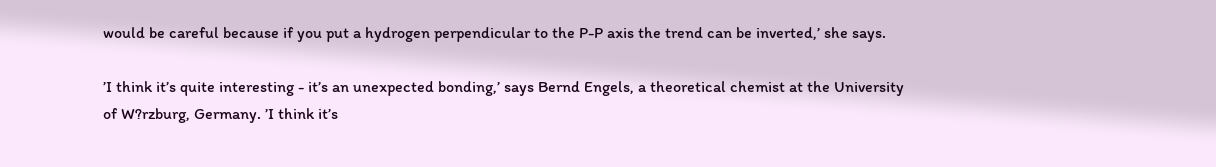would be careful because if you put a hydrogen perpendicular to the P-P axis the trend can be inverted,’ she says.

’I think it’s quite interesting - it’s an unexpected bonding,’ says Bernd Engels, a theoretical chemist at the University of W?rzburg, Germany. ’I think it’s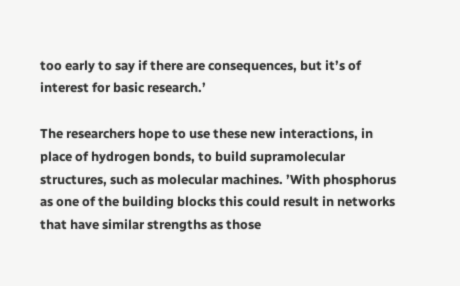too early to say if there are consequences, but it’s of interest for basic research.’

The researchers hope to use these new interactions, in place of hydrogen bonds, to build supramolecular structures, such as molecular machines. ’With phosphorus as one of the building blocks this could result in networks that have similar strengths as those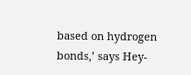based on hydrogen bonds,’ says Hey-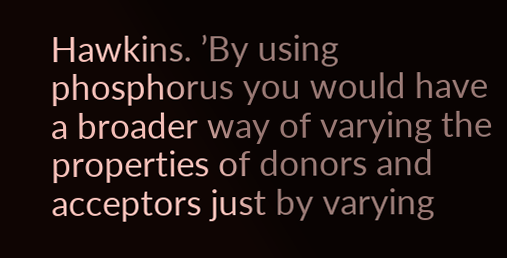Hawkins. ’By using phosphorus you would have a broader way of varying the properties of donors and acceptors just by varying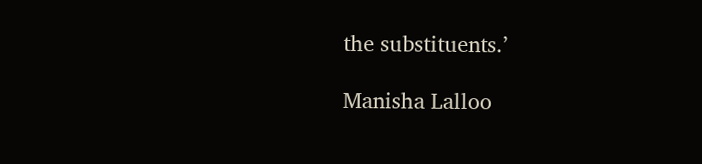the substituents.’

Manisha Lalloo